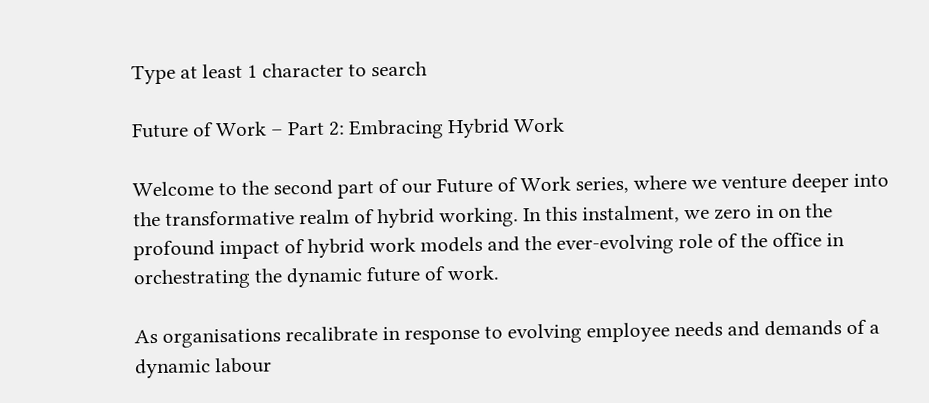Type at least 1 character to search

Future of Work – Part 2: Embracing Hybrid Work

Welcome to the second part of our Future of Work series, where we venture deeper into the transformative realm of hybrid working. In this instalment, we zero in on the profound impact of hybrid work models and the ever-evolving role of the office in orchestrating the dynamic future of work.

As organisations recalibrate in response to evolving employee needs and demands of a dynamic labour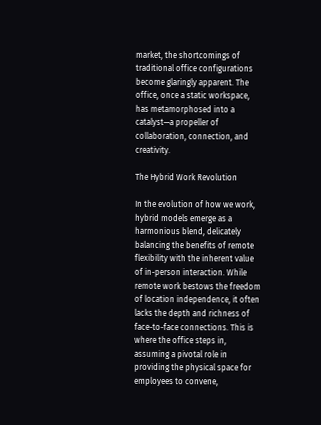market, the shortcomings of traditional office configurations become glaringly apparent. The office, once a static workspace, has metamorphosed into a catalyst—a propeller of collaboration, connection, and creativity.

The Hybrid Work Revolution

In the evolution of how we work, hybrid models emerge as a harmonious blend, delicately balancing the benefits of remote flexibility with the inherent value of in-person interaction. While remote work bestows the freedom of location independence, it often lacks the depth and richness of face-to-face connections. This is where the office steps in, assuming a pivotal role in providing the physical space for employees to convene,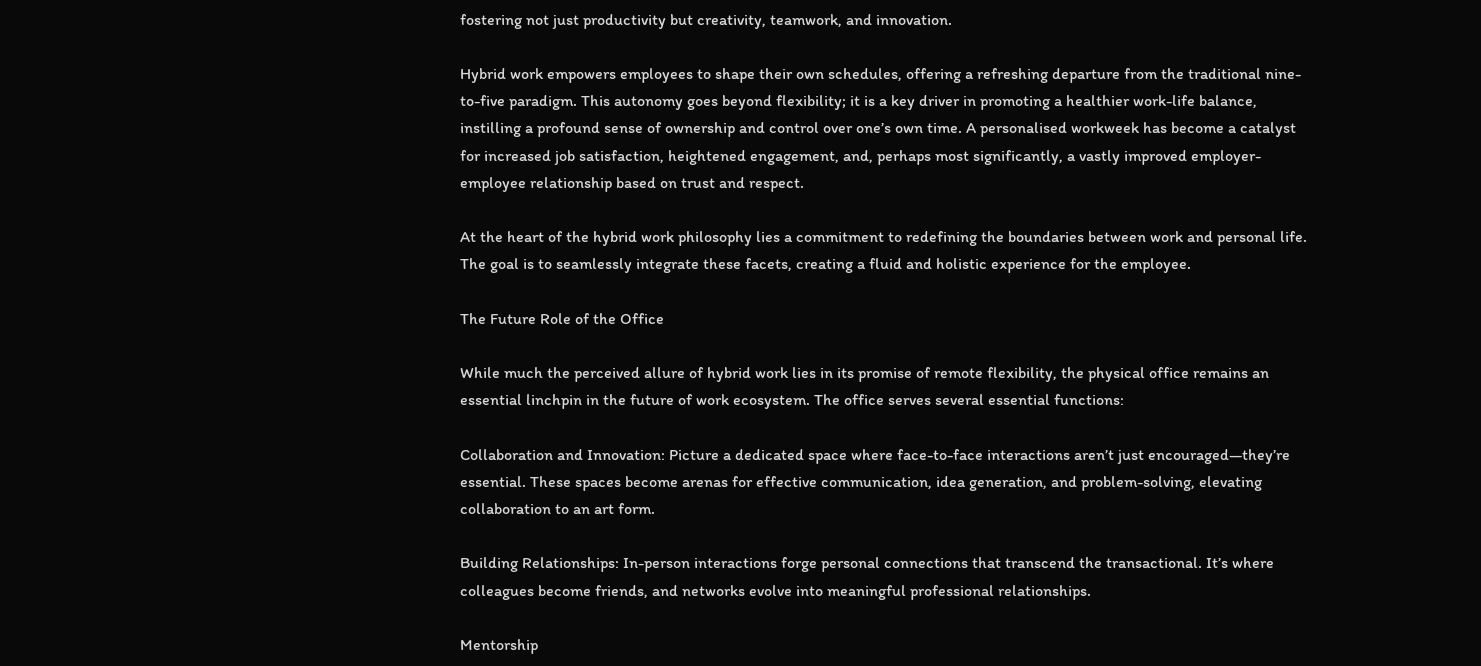fostering not just productivity but creativity, teamwork, and innovation.

Hybrid work empowers employees to shape their own schedules, offering a refreshing departure from the traditional nine-to-five paradigm. This autonomy goes beyond flexibility; it is a key driver in promoting a healthier work-life balance, instilling a profound sense of ownership and control over one’s own time. A personalised workweek has become a catalyst for increased job satisfaction, heightened engagement, and, perhaps most significantly, a vastly improved employer-employee relationship based on trust and respect.

At the heart of the hybrid work philosophy lies a commitment to redefining the boundaries between work and personal life. The goal is to seamlessly integrate these facets, creating a fluid and holistic experience for the employee.

The Future Role of the Office

While much the perceived allure of hybrid work lies in its promise of remote flexibility, the physical office remains an essential linchpin in the future of work ecosystem. The office serves several essential functions:

Collaboration and Innovation: Picture a dedicated space where face-to-face interactions aren’t just encouraged—they’re essential. These spaces become arenas for effective communication, idea generation, and problem-solving, elevating collaboration to an art form.

Building Relationships: In-person interactions forge personal connections that transcend the transactional. It’s where colleagues become friends, and networks evolve into meaningful professional relationships.

Mentorship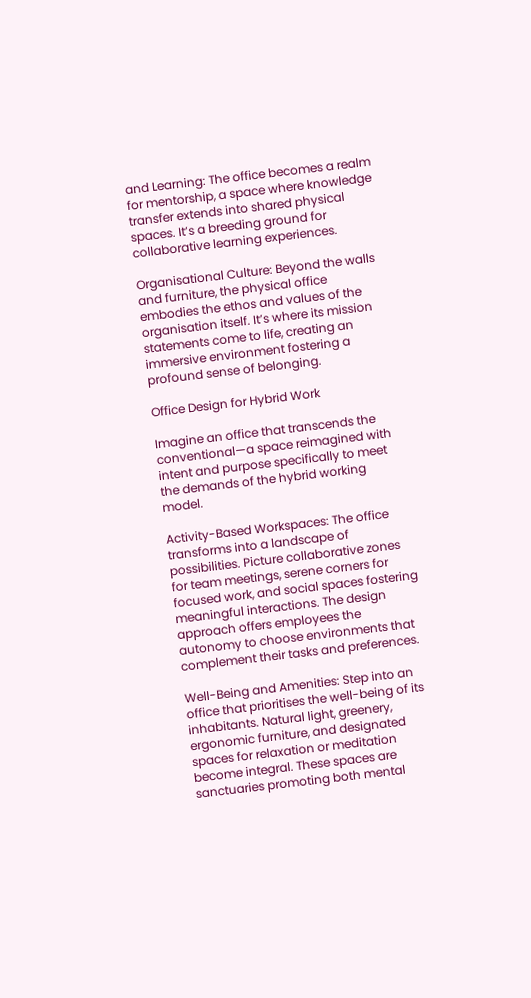and Learning: The office becomes a realm for mentorship, a space where knowledge transfer extends into shared physical spaces. It’s a breeding ground for collaborative learning experiences.

Organisational Culture: Beyond the walls and furniture, the physical office embodies the ethos and values of the organisation itself. It’s where its mission statements come to life, creating an immersive environment fostering a profound sense of belonging.

Office Design for Hybrid Work

Imagine an office that transcends the conventional—a space reimagined with intent and purpose specifically to meet the demands of the hybrid working model.

Activity-Based Workspaces: The office transforms into a landscape of possibilities. Picture collaborative zones for team meetings, serene corners for focused work, and social spaces fostering meaningful interactions. The design approach offers employees the autonomy to choose environments that complement their tasks and preferences.

Well-Being and Amenities: Step into an office that prioritises the well-being of its inhabitants. Natural light, greenery, ergonomic furniture, and designated spaces for relaxation or meditation become integral. These spaces are sanctuaries promoting both mental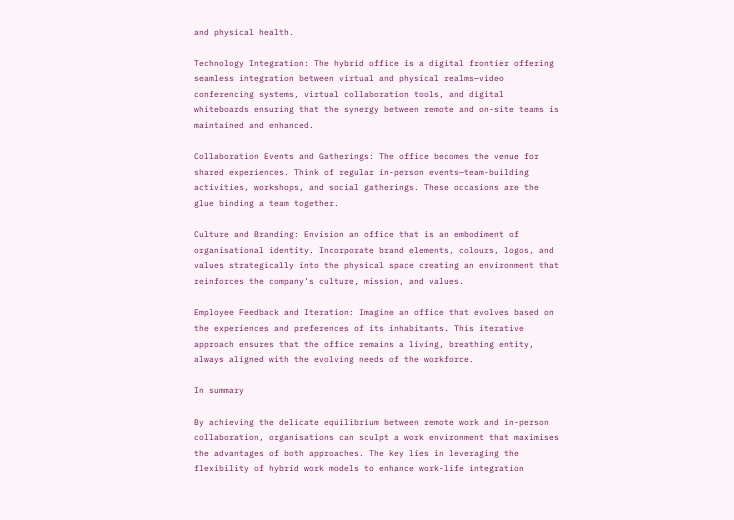and physical health.

Technology Integration: The hybrid office is a digital frontier offering seamless integration between virtual and physical realms—video conferencing systems, virtual collaboration tools, and digital whiteboards ensuring that the synergy between remote and on-site teams is maintained and enhanced.

Collaboration Events and Gatherings: The office becomes the venue for shared experiences. Think of regular in-person events—team-building activities, workshops, and social gatherings. These occasions are the glue binding a team together.

Culture and Branding: Envision an office that is an embodiment of organisational identity. Incorporate brand elements, colours, logos, and values strategically into the physical space creating an environment that reinforces the company’s culture, mission, and values.

Employee Feedback and Iteration: Imagine an office that evolves based on the experiences and preferences of its inhabitants. This iterative approach ensures that the office remains a living, breathing entity, always aligned with the evolving needs of the workforce.

In summary

By achieving the delicate equilibrium between remote work and in-person collaboration, organisations can sculpt a work environment that maximises the advantages of both approaches. The key lies in leveraging the flexibility of hybrid work models to enhance work-life integration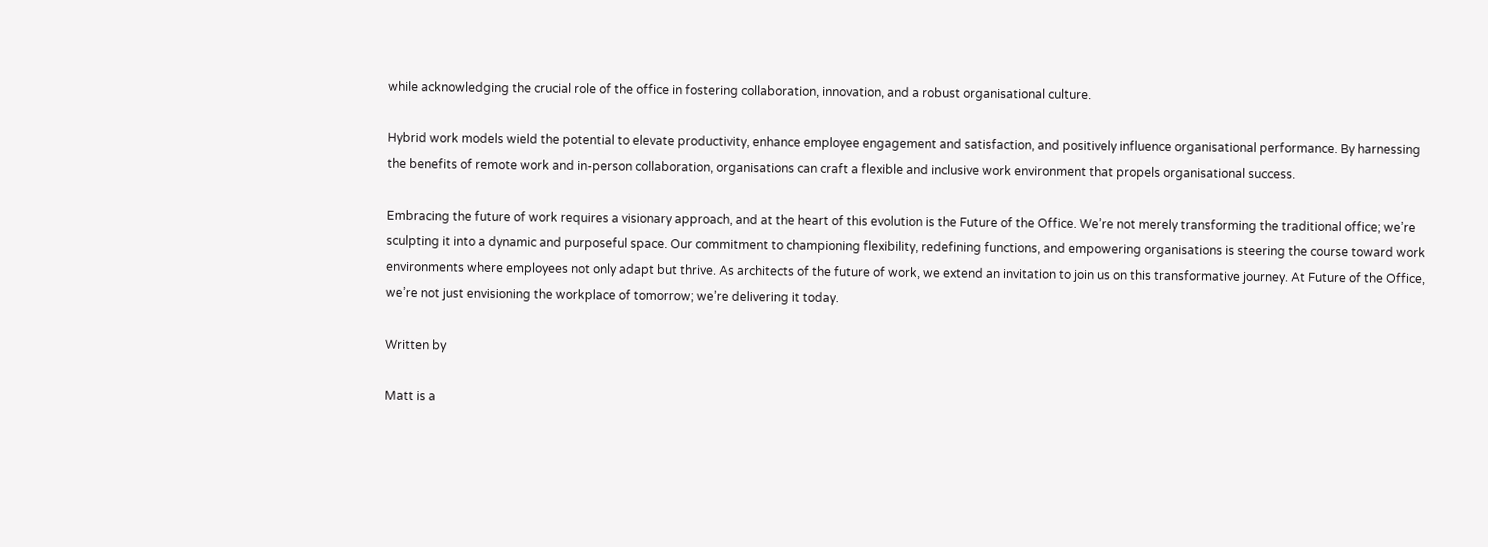while acknowledging the crucial role of the office in fostering collaboration, innovation, and a robust organisational culture.

Hybrid work models wield the potential to elevate productivity, enhance employee engagement and satisfaction, and positively influence organisational performance. By harnessing the benefits of remote work and in-person collaboration, organisations can craft a flexible and inclusive work environment that propels organisational success.

Embracing the future of work requires a visionary approach, and at the heart of this evolution is the Future of the Office. We’re not merely transforming the traditional office; we’re sculpting it into a dynamic and purposeful space. Our commitment to championing flexibility, redefining functions, and empowering organisations is steering the course toward work environments where employees not only adapt but thrive. As architects of the future of work, we extend an invitation to join us on this transformative journey. At Future of the Office, we’re not just envisioning the workplace of tomorrow; we’re delivering it today.

Written by

Matt is a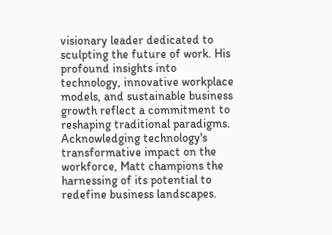visionary leader dedicated to sculpting the future of work. His profound insights into technology, innovative workplace models, and sustainable business growth reflect a commitment to reshaping traditional paradigms. Acknowledging technology's transformative impact on the workforce, Matt champions the harnessing of its potential to redefine business landscapes.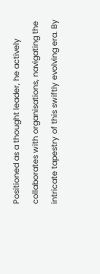Positioned as a thought leader, he actively collaborates with organisations, navigating the intricate tapestry of this swiftly evolving era. By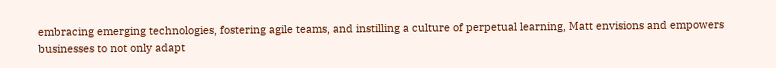embracing emerging technologies, fostering agile teams, and instilling a culture of perpetual learning, Matt envisions and empowers businesses to not only adapt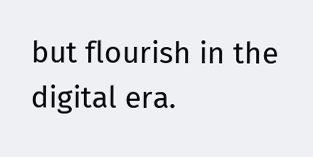but flourish in the digital era.